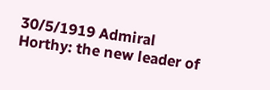30/5/1919 Admiral Horthy: the new leader of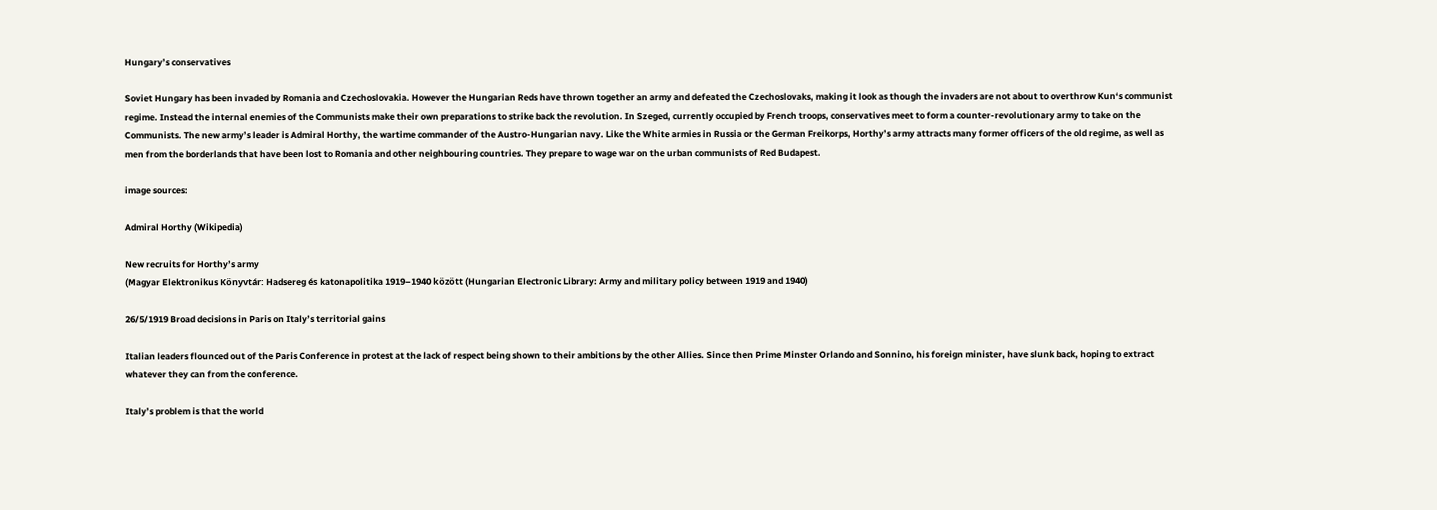Hungary’s conservatives

Soviet Hungary has been invaded by Romania and Czechoslovakia. However the Hungarian Reds have thrown together an army and defeated the Czechoslovaks, making it look as though the invaders are not about to overthrow Kun‘s communist regime. Instead the internal enemies of the Communists make their own preparations to strike back the revolution. In Szeged, currently occupied by French troops, conservatives meet to form a counter-revolutionary army to take on the Communists. The new army’s leader is Admiral Horthy, the wartime commander of the Austro-Hungarian navy. Like the White armies in Russia or the German Freikorps, Horthy’s army attracts many former officers of the old regime, as well as men from the borderlands that have been lost to Romania and other neighbouring countries. They prepare to wage war on the urban communists of Red Budapest.

image sources:

Admiral Horthy (Wikipedia)

New recruits for Horthy’s army
(Magyar Elektronikus Könyvtár: Hadsereg és katonapolitika 1919–1940 között (Hungarian Electronic Library: Army and military policy between 1919 and 1940)

26/5/1919 Broad decisions in Paris on Italy’s territorial gains

Italian leaders flounced out of the Paris Conference in protest at the lack of respect being shown to their ambitions by the other Allies. Since then Prime Minster Orlando and Sonnino, his foreign minister, have slunk back, hoping to extract whatever they can from the conference.

Italy’s problem is that the world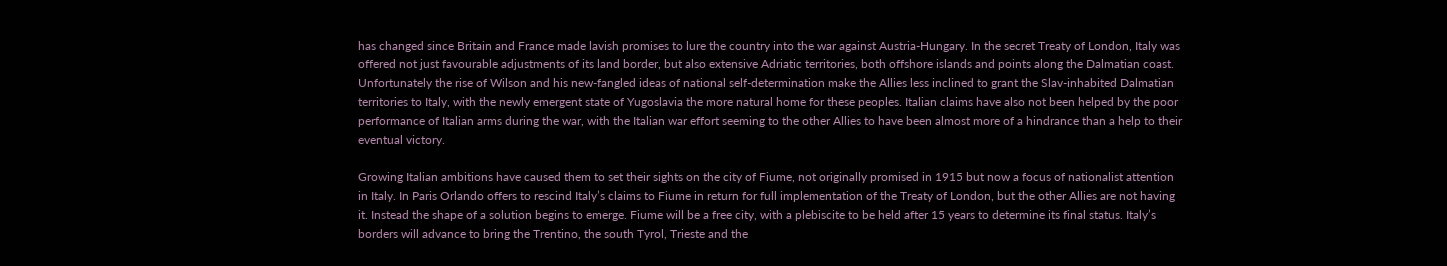has changed since Britain and France made lavish promises to lure the country into the war against Austria-Hungary. In the secret Treaty of London, Italy was offered not just favourable adjustments of its land border, but also extensive Adriatic territories, both offshore islands and points along the Dalmatian coast. Unfortunately the rise of Wilson and his new-fangled ideas of national self-determination make the Allies less inclined to grant the Slav-inhabited Dalmatian territories to Italy, with the newly emergent state of Yugoslavia the more natural home for these peoples. Italian claims have also not been helped by the poor performance of Italian arms during the war, with the Italian war effort seeming to the other Allies to have been almost more of a hindrance than a help to their eventual victory.

Growing Italian ambitions have caused them to set their sights on the city of Fiume, not originally promised in 1915 but now a focus of nationalist attention in Italy. In Paris Orlando offers to rescind Italy’s claims to Fiume in return for full implementation of the Treaty of London, but the other Allies are not having it. Instead the shape of a solution begins to emerge. Fiume will be a free city, with a plebiscite to be held after 15 years to determine its final status. Italy’s borders will advance to bring the Trentino, the south Tyrol, Trieste and the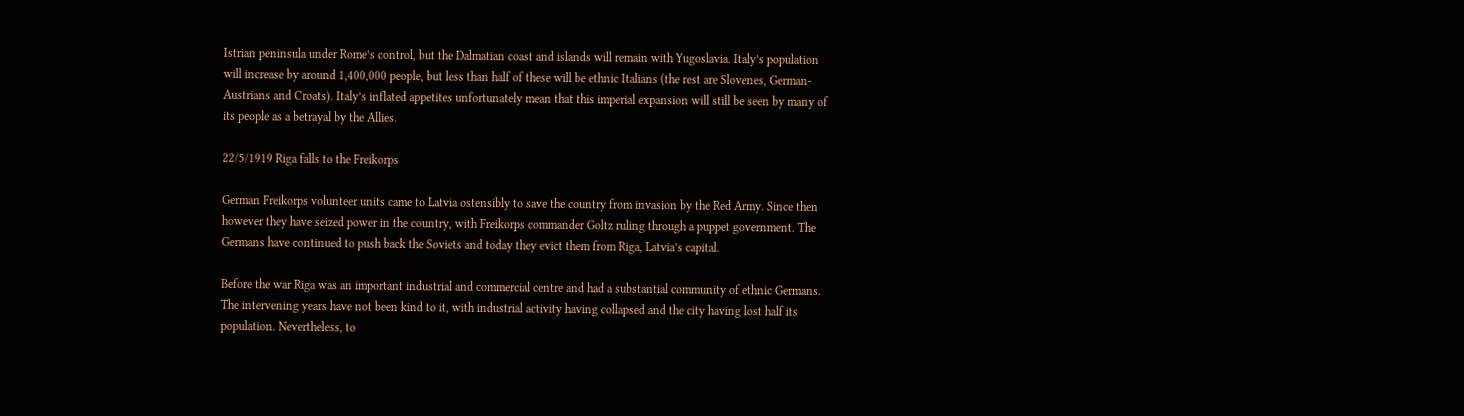Istrian peninsula under Rome’s control, but the Dalmatian coast and islands will remain with Yugoslavia. Italy’s population will increase by around 1,400,000 people, but less than half of these will be ethnic Italians (the rest are Slovenes, German-Austrians and Croats). Italy’s inflated appetites unfortunately mean that this imperial expansion will still be seen by many of its people as a betrayal by the Allies.

22/5/1919 Riga falls to the Freikorps

German Freikorps volunteer units came to Latvia ostensibly to save the country from invasion by the Red Army. Since then however they have seized power in the country, with Freikorps commander Goltz ruling through a puppet government. The Germans have continued to push back the Soviets and today they evict them from Riga, Latvia’s capital.

Before the war Riga was an important industrial and commercial centre and had a substantial community of ethnic Germans. The intervening years have not been kind to it, with industrial activity having collapsed and the city having lost half its population. Nevertheless, to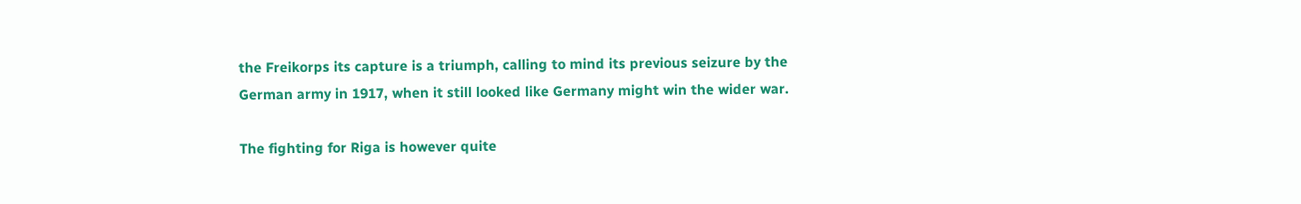the Freikorps its capture is a triumph, calling to mind its previous seizure by the German army in 1917, when it still looked like Germany might win the wider war.

The fighting for Riga is however quite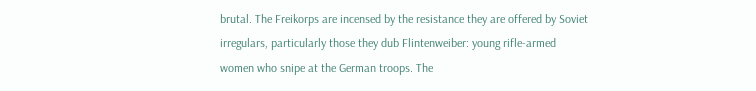brutal. The Freikorps are incensed by the resistance they are offered by Soviet irregulars, particularly those they dub Flintenweiber: young rifle-armed women who snipe at the German troops. The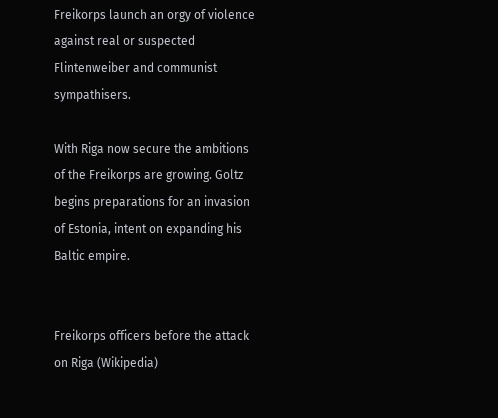Freikorps launch an orgy of violence against real or suspected Flintenweiber and communist sympathisers.

With Riga now secure the ambitions of the Freikorps are growing. Goltz begins preparations for an invasion of Estonia, intent on expanding his Baltic empire.


Freikorps officers before the attack on Riga (Wikipedia)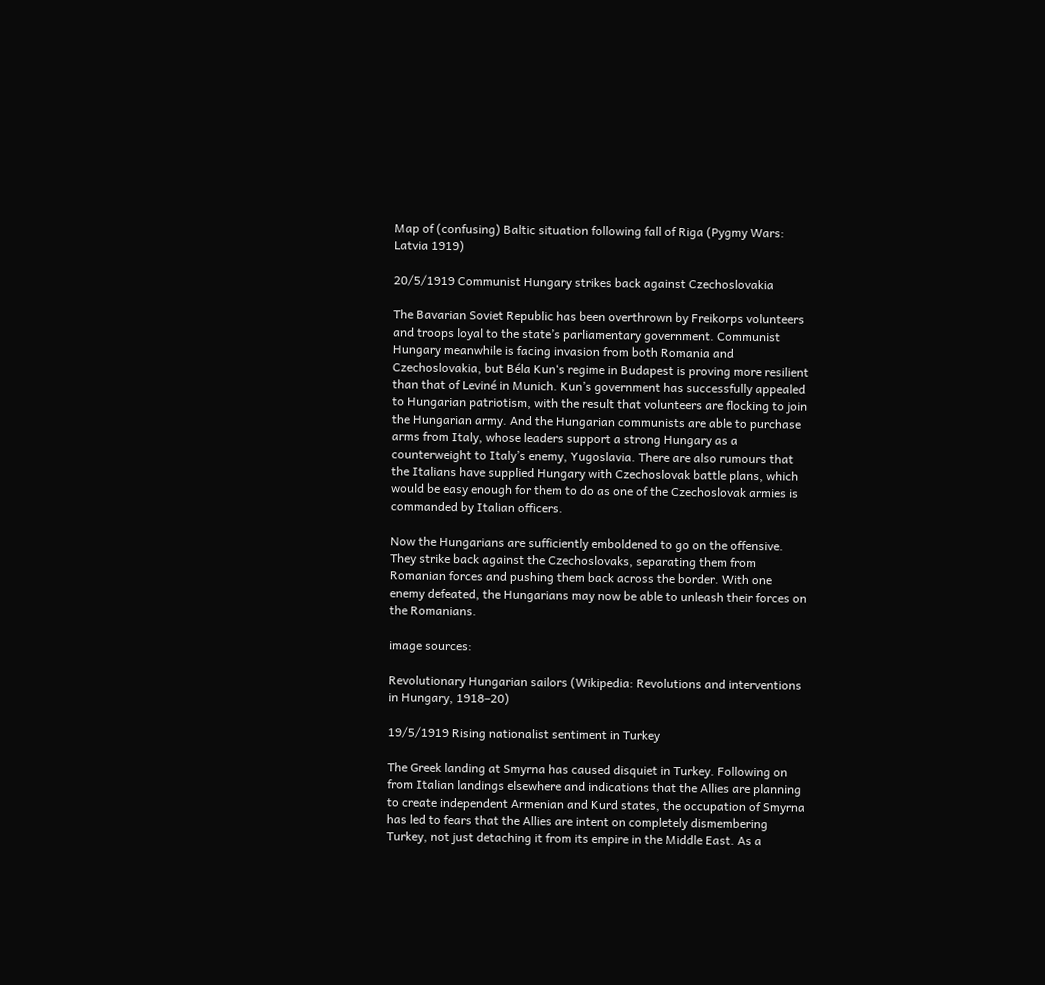Map of (confusing) Baltic situation following fall of Riga (Pygmy Wars: Latvia 1919)

20/5/1919 Communist Hungary strikes back against Czechoslovakia

The Bavarian Soviet Republic has been overthrown by Freikorps volunteers and troops loyal to the state’s parliamentary government. Communist Hungary meanwhile is facing invasion from both Romania and Czechoslovakia, but Béla Kun‘s regime in Budapest is proving more resilient than that of Leviné in Munich. Kun’s government has successfully appealed to Hungarian patriotism, with the result that volunteers are flocking to join the Hungarian army. And the Hungarian communists are able to purchase arms from Italy, whose leaders support a strong Hungary as a counterweight to Italy’s enemy, Yugoslavia. There are also rumours that the Italians have supplied Hungary with Czechoslovak battle plans, which would be easy enough for them to do as one of the Czechoslovak armies is commanded by Italian officers.

Now the Hungarians are sufficiently emboldened to go on the offensive. They strike back against the Czechoslovaks, separating them from Romanian forces and pushing them back across the border. With one enemy defeated, the Hungarians may now be able to unleash their forces on the Romanians.

image sources:

Revolutionary Hungarian sailors (Wikipedia: Revolutions and interventions in Hungary, 1918–20)

19/5/1919 Rising nationalist sentiment in Turkey

The Greek landing at Smyrna has caused disquiet in Turkey. Following on from Italian landings elsewhere and indications that the Allies are planning to create independent Armenian and Kurd states, the occupation of Smyrna has led to fears that the Allies are intent on completely dismembering Turkey, not just detaching it from its empire in the Middle East. As a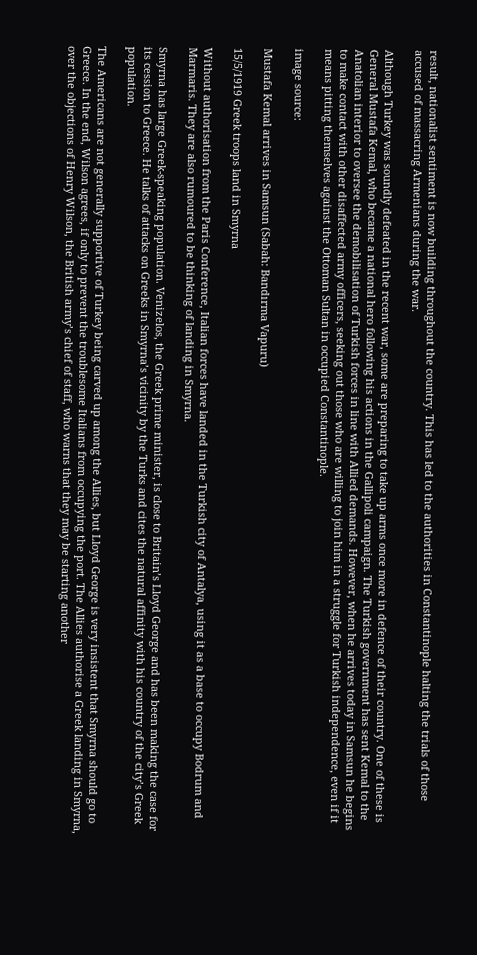result, nationalist sentiment is now building throughout the country. This has led to the authorities in Constantinople halting the trials of those accused of massacring Armenians during the war.

Although Turkey was soundly defeated in the recent war, some are preparing to take up arms once more in defence of their country. One of these is General Mustafa Kemal, who became a national hero following his actions in the Gallipoli campaign. The Turkish government has sent Kemal to the Anatolian interior to oversee the demobilisation of Turkish forces in line with Allied demands. However, when he arrives today in Samsun he begins to make contact with other disaffected army officers, seeking out those who are willing to join him in a struggle for Turkish independence, even if it means pitting themselves against the Ottoman Sultan in occupied Constantinople.

image source:

Mustafa Kemal arrives in Samsun (Sabah: Bandırma Vapuru)

15/5/1919 Greek troops land in Smyrna

Without authorisation from the Paris Conference, Italian forces have landed in the Turkish city of Antalya, using it as a base to occupy Bodrum and Marmaris. They are also rumoured to be thinking of landing in Smyrna.

Smyrna has large Greek-speaking population. Venizelos, the Greek prime minister, is close to Britain’s Lloyd George and has been making the case for its cession to Greece. He talks of attacks on Greeks in Smyrna’s vicinity by the Turks and cites the natural affinity with his country of the city’s Greek population.

The Americans are not generally supportive of Turkey being carved up among the Allies, but Lloyd George is very insistent that Smyrna should go to Greece. In the end, Wilson agrees, if only to prevent the troublesome Italians from occupying the port. The Allies authorise a Greek landing in Smyrna, over the objections of Henry Wilson, the British army’s chief of staff, who warns that they may be starting another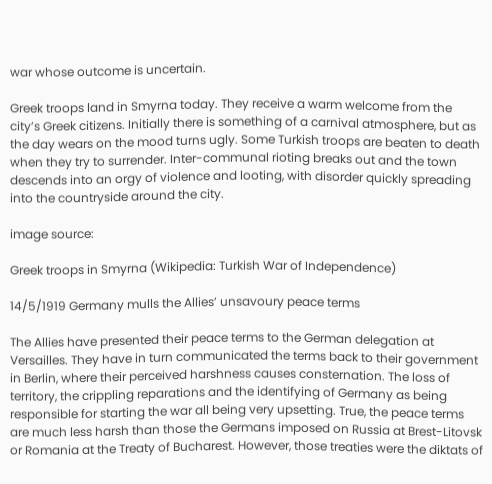war whose outcome is uncertain.

Greek troops land in Smyrna today. They receive a warm welcome from the city’s Greek citizens. Initially there is something of a carnival atmosphere, but as the day wears on the mood turns ugly. Some Turkish troops are beaten to death when they try to surrender. Inter-communal rioting breaks out and the town descends into an orgy of violence and looting, with disorder quickly spreading into the countryside around the city.

image source:

Greek troops in Smyrna (Wikipedia: Turkish War of Independence)

14/5/1919 Germany mulls the Allies’ unsavoury peace terms

The Allies have presented their peace terms to the German delegation at Versailles. They have in turn communicated the terms back to their government in Berlin, where their perceived harshness causes consternation. The loss of territory, the crippling reparations and the identifying of Germany as being responsible for starting the war all being very upsetting. True, the peace terms are much less harsh than those the Germans imposed on Russia at Brest-Litovsk or Romania at the Treaty of Bucharest. However, those treaties were the diktats of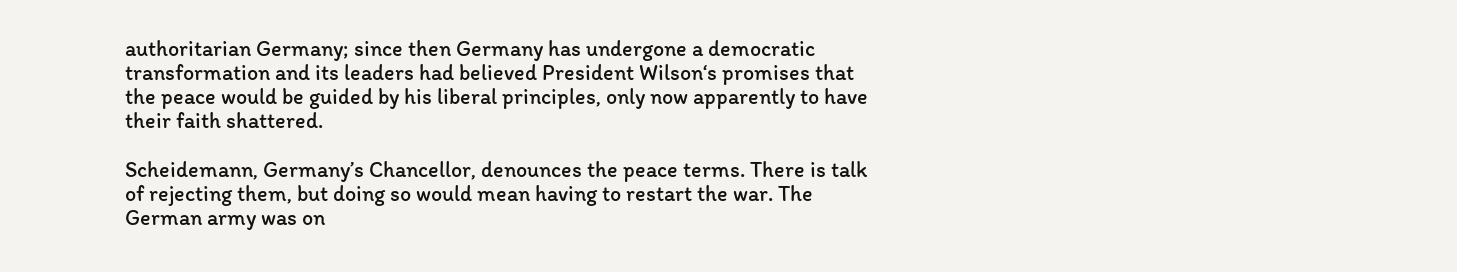authoritarian Germany; since then Germany has undergone a democratic transformation and its leaders had believed President Wilson‘s promises that the peace would be guided by his liberal principles, only now apparently to have their faith shattered.

Scheidemann, Germany’s Chancellor, denounces the peace terms. There is talk of rejecting them, but doing so would mean having to restart the war. The German army was on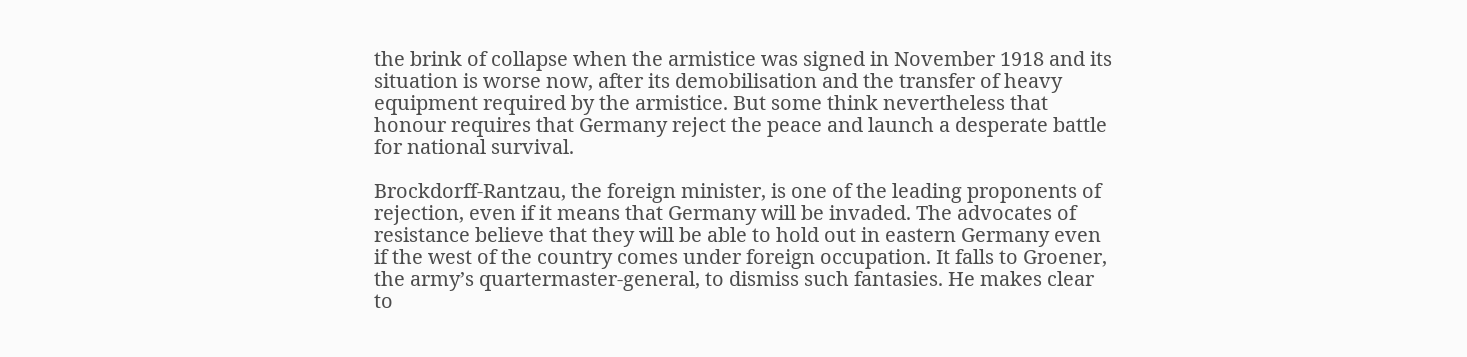the brink of collapse when the armistice was signed in November 1918 and its situation is worse now, after its demobilisation and the transfer of heavy equipment required by the armistice. But some think nevertheless that honour requires that Germany reject the peace and launch a desperate battle for national survival.

Brockdorff-Rantzau, the foreign minister, is one of the leading proponents of rejection, even if it means that Germany will be invaded. The advocates of resistance believe that they will be able to hold out in eastern Germany even if the west of the country comes under foreign occupation. It falls to Groener, the army’s quartermaster-general, to dismiss such fantasies. He makes clear to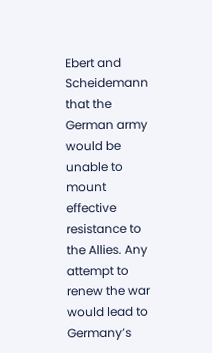Ebert and Scheidemann that the German army would be unable to mount effective resistance to the Allies. Any attempt to renew the war would lead to Germany’s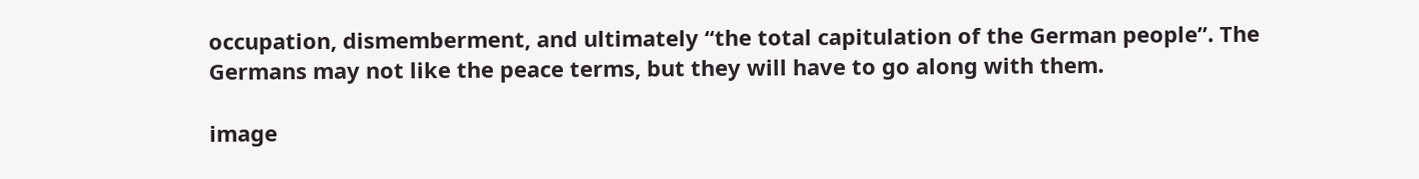occupation, dismemberment, and ultimately “the total capitulation of the German people”. The Germans may not like the peace terms, but they will have to go along with them.

image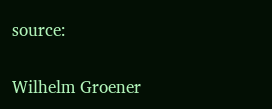source:

Wilhelm Groener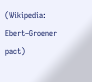(Wikipedia: Ebert–Groener pact)